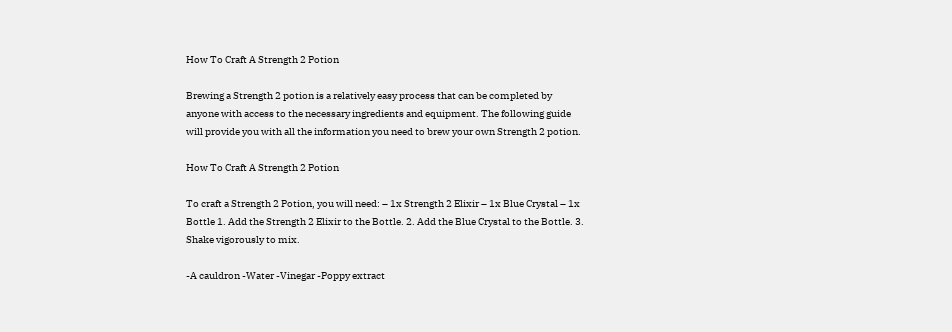How To Craft A Strength 2 Potion

Brewing a Strength 2 potion is a relatively easy process that can be completed by anyone with access to the necessary ingredients and equipment. The following guide will provide you with all the information you need to brew your own Strength 2 potion.

How To Craft A Strength 2 Potion

To craft a Strength 2 Potion, you will need: – 1x Strength 2 Elixir – 1x Blue Crystal – 1x Bottle 1. Add the Strength 2 Elixir to the Bottle. 2. Add the Blue Crystal to the Bottle. 3. Shake vigorously to mix.

-A cauldron -Water -Vinegar -Poppy extract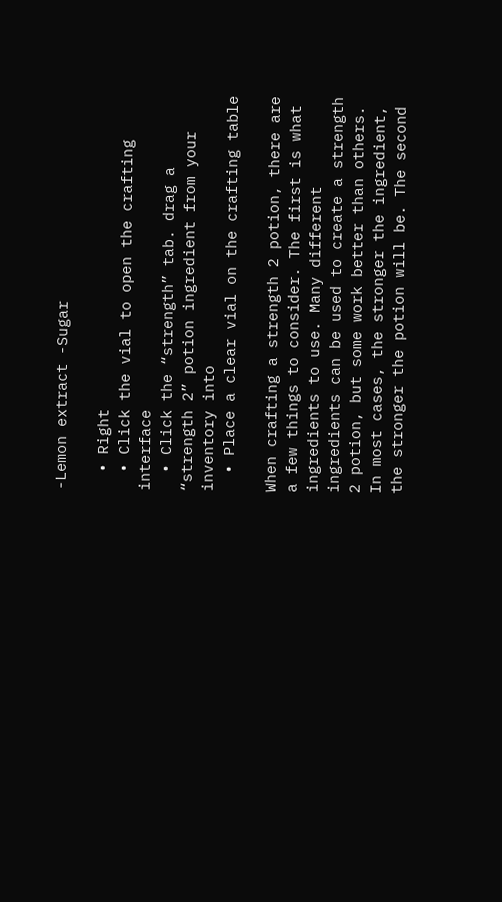-Lemon extract -Sugar

  • Right
  • Click the vial to open the crafting interface
  • Click the “strength” tab. drag a “strength 2” potion ingredient from your inventory into
  • Place a clear vial on the crafting table

When crafting a strength 2 potion, there are a few things to consider. The first is what ingredients to use. Many different ingredients can be used to create a strength 2 potion, but some work better than others. In most cases, the stronger the ingredient, the stronger the potion will be. The second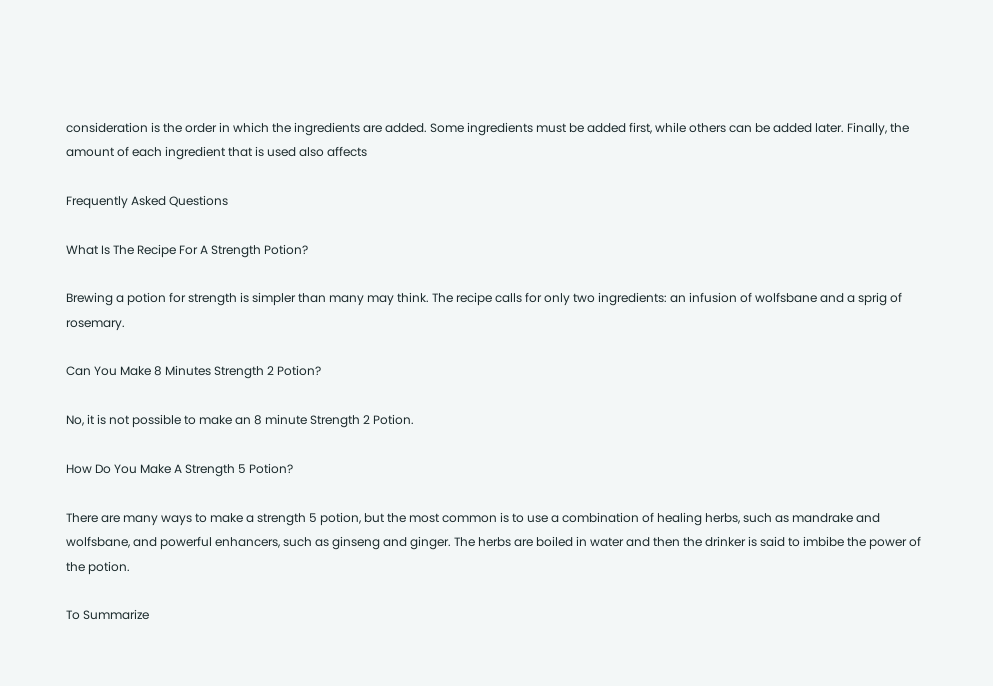consideration is the order in which the ingredients are added. Some ingredients must be added first, while others can be added later. Finally, the amount of each ingredient that is used also affects

Frequently Asked Questions

What Is The Recipe For A Strength Potion?

Brewing a potion for strength is simpler than many may think. The recipe calls for only two ingredients: an infusion of wolfsbane and a sprig of rosemary.

Can You Make 8 Minutes Strength 2 Potion?

No, it is not possible to make an 8 minute Strength 2 Potion.

How Do You Make A Strength 5 Potion?

There are many ways to make a strength 5 potion, but the most common is to use a combination of healing herbs, such as mandrake and wolfsbane, and powerful enhancers, such as ginseng and ginger. The herbs are boiled in water and then the drinker is said to imbibe the power of the potion.

To Summarize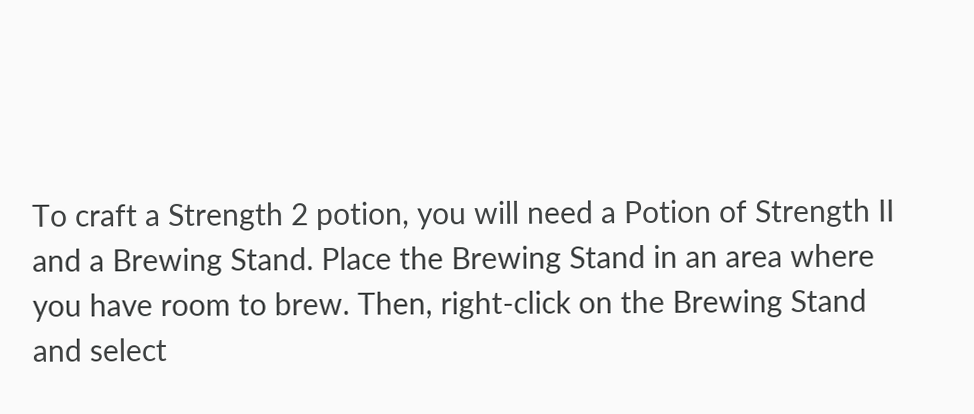To craft a Strength 2 potion, you will need a Potion of Strength II and a Brewing Stand. Place the Brewing Stand in an area where you have room to brew. Then, right-click on the Brewing Stand and select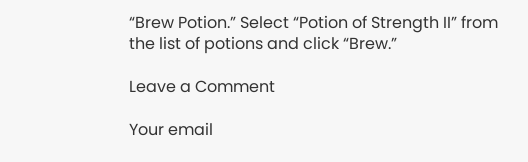“Brew Potion.” Select “Potion of Strength II” from the list of potions and click “Brew.”

Leave a Comment

Your email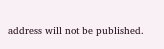address will not be published.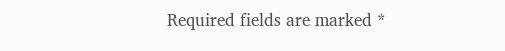Required fields are marked *